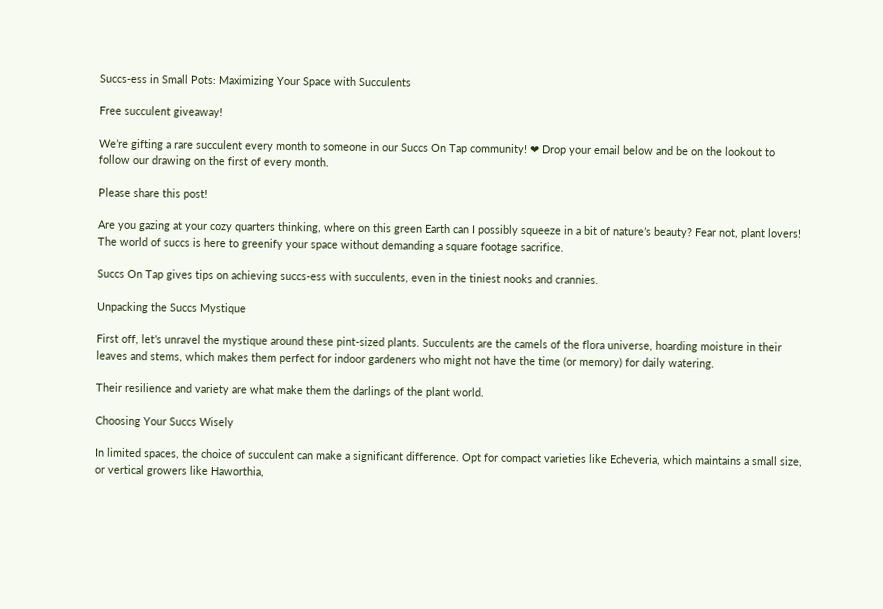Succs-ess in Small Pots: Maximizing Your Space with Succulents

Free succulent giveaway!

We’re gifting a rare succulent every month to someone in our Succs On Tap community! ❤ Drop your email below and be on the lookout to follow our drawing on the first of every month.

Please share this post!

Are you gazing at your cozy quarters thinking, where on this green Earth can I possibly squeeze in a bit of nature’s beauty? Fear not, plant lovers! The world of succs is here to greenify your space without demanding a square footage sacrifice.

Succs On Tap gives tips on achieving succs-ess with succulents, even in the tiniest nooks and crannies.

Unpacking the Succs Mystique

First off, let’s unravel the mystique around these pint-sized plants. Succulents are the camels of the flora universe, hoarding moisture in their leaves and stems, which makes them perfect for indoor gardeners who might not have the time (or memory) for daily watering.

Their resilience and variety are what make them the darlings of the plant world.

Choosing Your Succs Wisely

In limited spaces, the choice of succulent can make a significant difference. Opt for compact varieties like Echeveria, which maintains a small size, or vertical growers like Haworthia,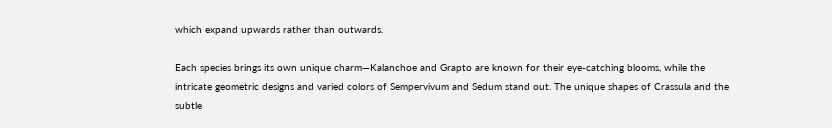which expand upwards rather than outwards.

Each species brings its own unique charm—Kalanchoe and Grapto are known for their eye-catching blooms, while the intricate geometric designs and varied colors of Sempervivum and Sedum stand out. The unique shapes of Crassula and the subtle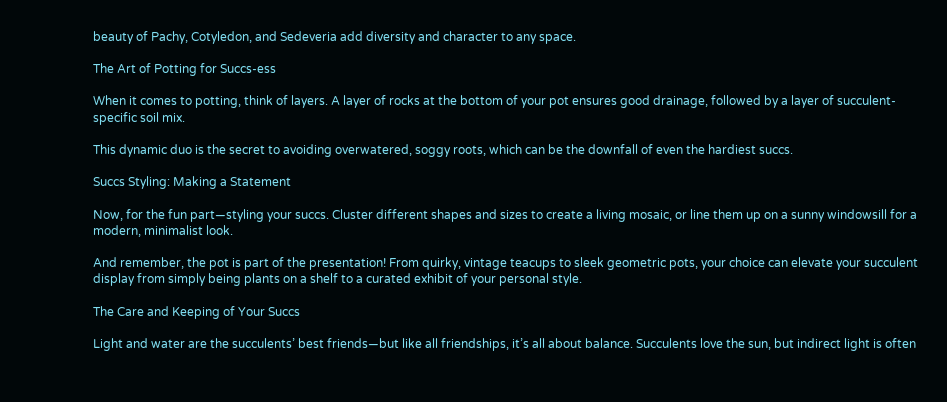beauty of Pachy, Cotyledon, and Sedeveria add diversity and character to any space.

The Art of Potting for Succs-ess

When it comes to potting, think of layers. A layer of rocks at the bottom of your pot ensures good drainage, followed by a layer of succulent-specific soil mix.

This dynamic duo is the secret to avoiding overwatered, soggy roots, which can be the downfall of even the hardiest succs.

Succs Styling: Making a Statement

Now, for the fun part—styling your succs. Cluster different shapes and sizes to create a living mosaic, or line them up on a sunny windowsill for a modern, minimalist look.

And remember, the pot is part of the presentation! From quirky, vintage teacups to sleek geometric pots, your choice can elevate your succulent display from simply being plants on a shelf to a curated exhibit of your personal style.

The Care and Keeping of Your Succs

Light and water are the succulents’ best friends—but like all friendships, it’s all about balance. Succulents love the sun, but indirect light is often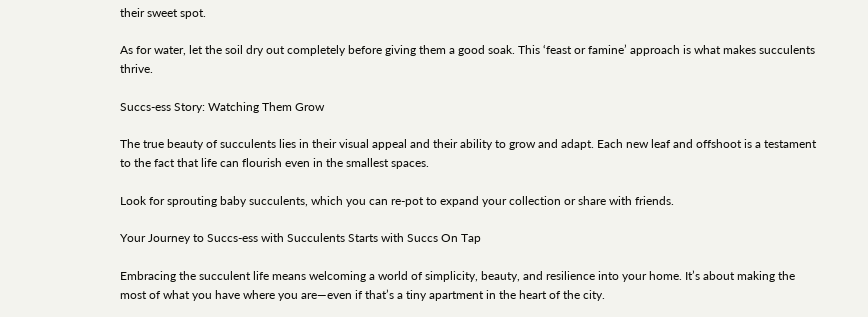their sweet spot.

As for water, let the soil dry out completely before giving them a good soak. This ‘feast or famine’ approach is what makes succulents thrive.

Succs-ess Story: Watching Them Grow

The true beauty of succulents lies in their visual appeal and their ability to grow and adapt. Each new leaf and offshoot is a testament to the fact that life can flourish even in the smallest spaces.

Look for sprouting baby succulents, which you can re-pot to expand your collection or share with friends.

Your Journey to Succs-ess with Succulents Starts with Succs On Tap

Embracing the succulent life means welcoming a world of simplicity, beauty, and resilience into your home. It’s about making the most of what you have where you are—even if that’s a tiny apartment in the heart of the city.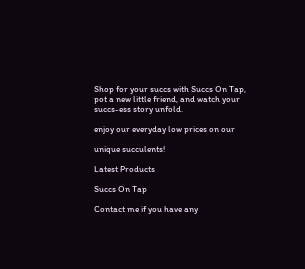Shop for your succs with Succs On Tap, pot a new little friend, and watch your succs-ess story unfold.

enjoy our everyday low prices on our

unique succulents!

Latest Products

Succs On Tap

Contact me if you have any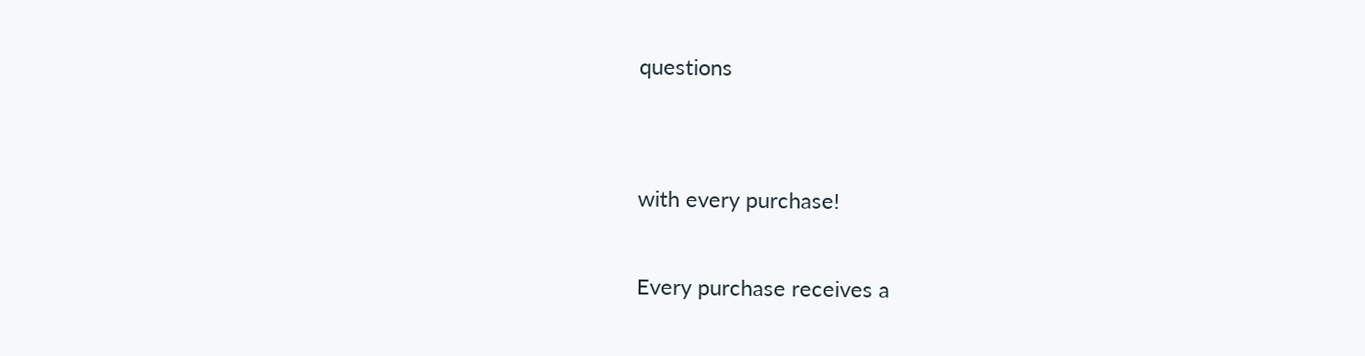questions


with every purchase!

Every purchase receives a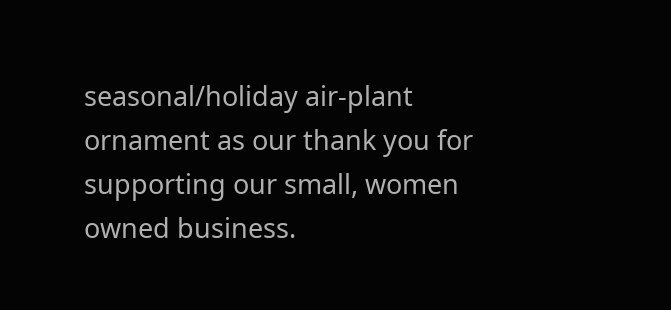seasonal/holiday air-plant ornament as our thank you for supporting our small, women owned business.